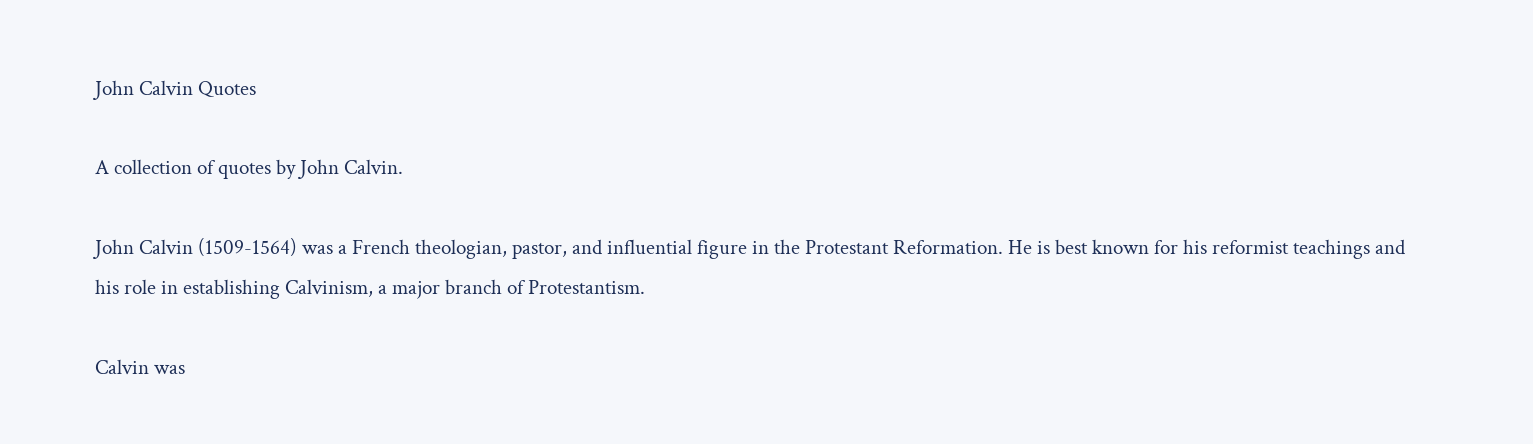John Calvin Quotes

A collection of quotes by John Calvin.

John Calvin (1509-1564) was a French theologian, pastor, and influential figure in the Protestant Reformation. He is best known for his reformist teachings and his role in establishing Calvinism, a major branch of Protestantism.

Calvin was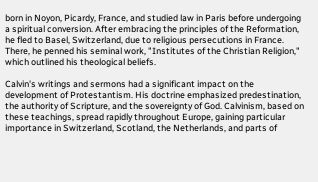born in Noyon, Picardy, France, and studied law in Paris before undergoing a spiritual conversion. After embracing the principles of the Reformation, he fled to Basel, Switzerland, due to religious persecutions in France. There, he penned his seminal work, "Institutes of the Christian Religion," which outlined his theological beliefs.

Calvin's writings and sermons had a significant impact on the development of Protestantism. His doctrine emphasized predestination, the authority of Scripture, and the sovereignty of God. Calvinism, based on these teachings, spread rapidly throughout Europe, gaining particular importance in Switzerland, Scotland, the Netherlands, and parts of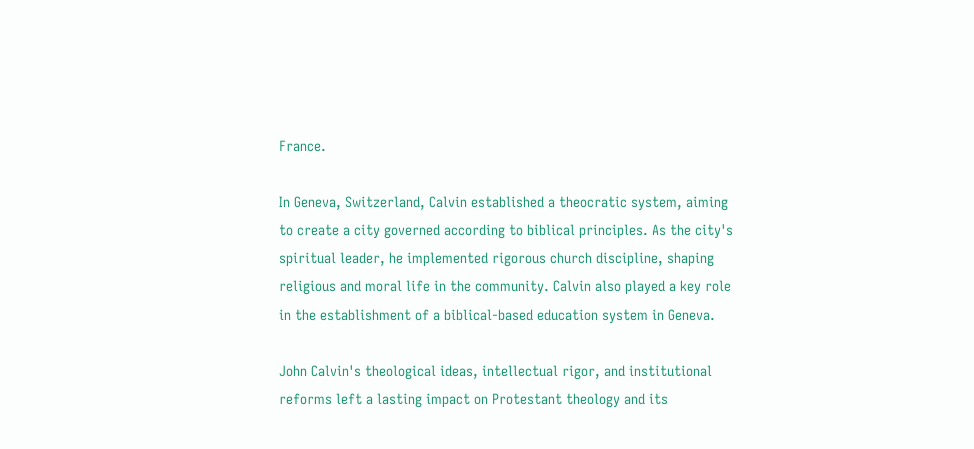France.

In Geneva, Switzerland, Calvin established a theocratic system, aiming to create a city governed according to biblical principles. As the city's spiritual leader, he implemented rigorous church discipline, shaping religious and moral life in the community. Calvin also played a key role in the establishment of a biblical-based education system in Geneva.

John Calvin's theological ideas, intellectual rigor, and institutional reforms left a lasting impact on Protestant theology and its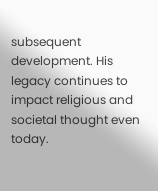subsequent development. His legacy continues to impact religious and societal thought even today.